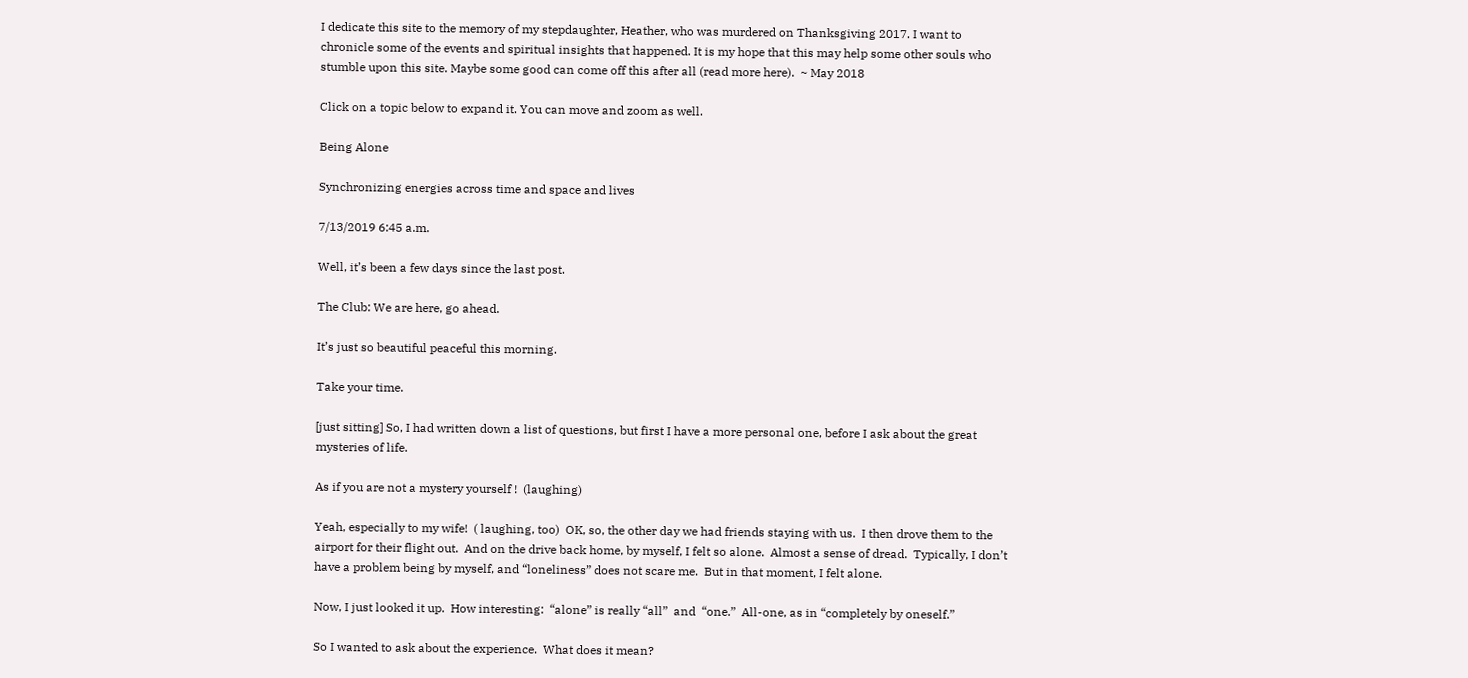I dedicate this site to the memory of my stepdaughter, Heather, who was murdered on Thanksgiving 2017. I want to chronicle some of the events and spiritual insights that happened. It is my hope that this may help some other souls who stumble upon this site. Maybe some good can come off this after all (read more here).  ~ May 2018

Click on a topic below to expand it. You can move and zoom as well.

Being Alone

Synchronizing energies across time and space and lives

7/13/2019 6:45 a.m.

Well, it’s been a few days since the last post.

The Club: We are here, go ahead.

It’s just so beautiful peaceful this morning.

Take your time.

[just sitting] So, I had written down a list of questions, but first I have a more personal one, before I ask about the great mysteries of life.

As if you are not a mystery yourself !  (laughing)

Yeah, especially to my wife!  ( laughing, too)  OK, so, the other day we had friends staying with us.  I then drove them to the airport for their flight out.  And on the drive back home, by myself, I felt so alone.  Almost a sense of dread.  Typically, I don’t have a problem being by myself, and “loneliness” does not scare me.  But in that moment, I felt alone.

Now, I just looked it up.  How interesting:  “alone” is really “all”  and  “one.”  All-one, as in “completely by oneself.”

So I wanted to ask about the experience.  What does it mean?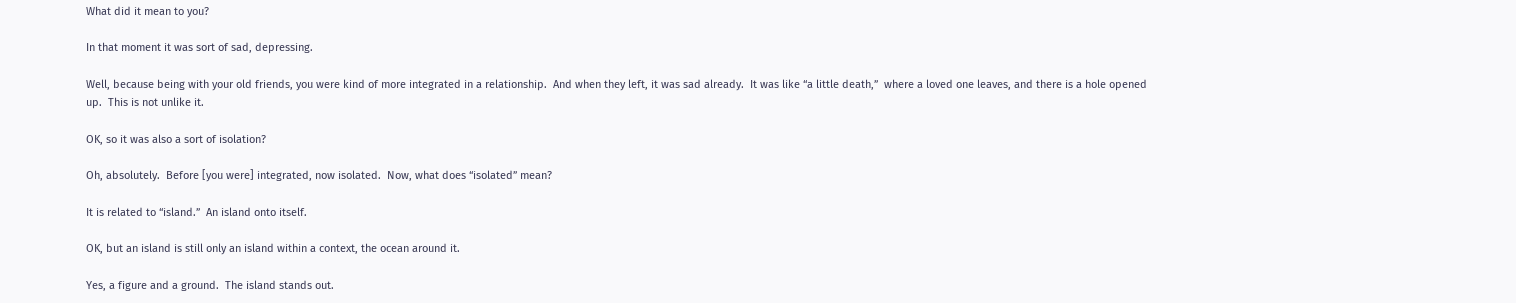What did it mean to you?

In that moment it was sort of sad, depressing.

Well, because being with your old friends, you were kind of more integrated in a relationship.  And when they left, it was sad already.  It was like “a little death,”  where a loved one leaves, and there is a hole opened up.  This is not unlike it.

OK, so it was also a sort of isolation?

Oh, absolutely.  Before [you were] integrated, now isolated.  Now, what does “isolated” mean?

It is related to “island.”  An island onto itself.

OK, but an island is still only an island within a context, the ocean around it.

Yes, a figure and a ground.  The island stands out.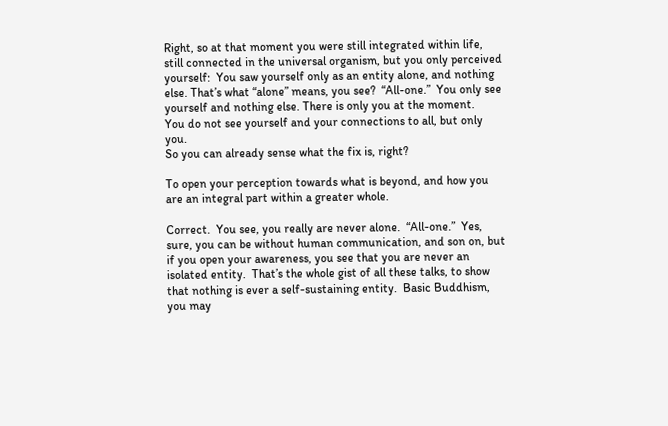Right, so at that moment you were still integrated within life, still connected in the universal organism, but you only perceived yourself:  You saw yourself only as an entity alone, and nothing else. That’s what “alone” means, you see?  “All-one.”  You only see yourself and nothing else. There is only you at the moment.
You do not see yourself and your connections to all, but only you.
So you can already sense what the fix is, right?

To open your perception towards what is beyond, and how you are an integral part within a greater whole.

Correct.  You see, you really are never alone.  “All-one.”  Yes, sure, you can be without human communication, and son on, but if you open your awareness, you see that you are never an isolated entity.  That’s the whole gist of all these talks, to show that nothing is ever a self-sustaining entity.  Basic Buddhism, you may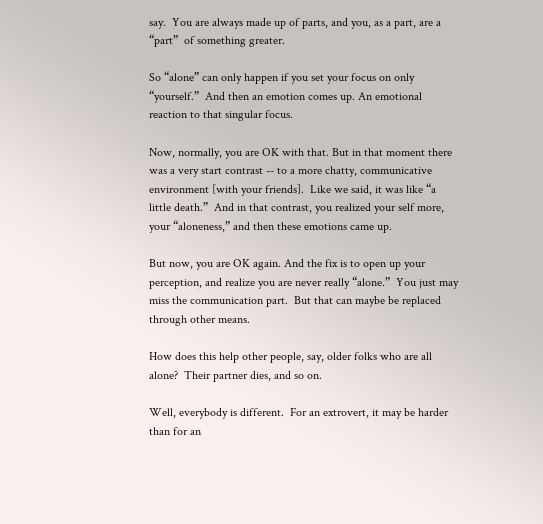say.  You are always made up of parts, and you, as a part, are a “part”  of something greater.

So “alone” can only happen if you set your focus on only “yourself.”  And then an emotion comes up. An emotional reaction to that singular focus.

Now, normally, you are OK with that. But in that moment there was a very start contrast -- to a more chatty, communicative environment [with your friends].  Like we said, it was like “a little death.”  And in that contrast, you realized your self more, your “aloneness,” and then these emotions came up.

But now, you are OK again. And the fix is to open up your perception, and realize you are never really “alone.”  You just may miss the communication part.  But that can maybe be replaced through other means.

How does this help other people, say, older folks who are all alone?  Their partner dies, and so on.

Well, everybody is different.  For an extrovert, it may be harder than for an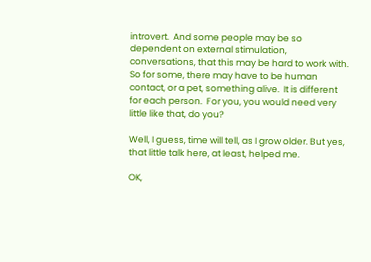introvert.  And some people may be so dependent on external stimulation, conversations, that this may be hard to work with.  So for some, there may have to be human contact, or a pet, something alive.  It is different for each person.  For you, you would need very little like that, do you?

Well, I guess, time will tell, as I grow older. But yes, that little talk here, at least, helped me.

OK,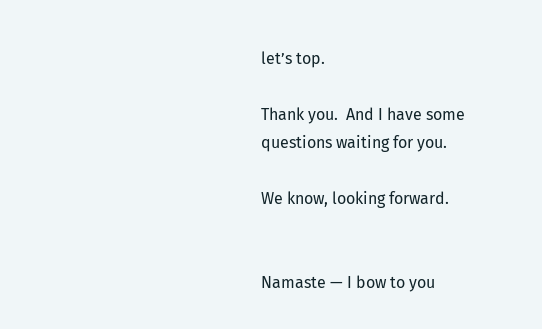let’s top.

Thank you.  And I have some questions waiting for you.

We know, looking forward.


Namaste — I bow to you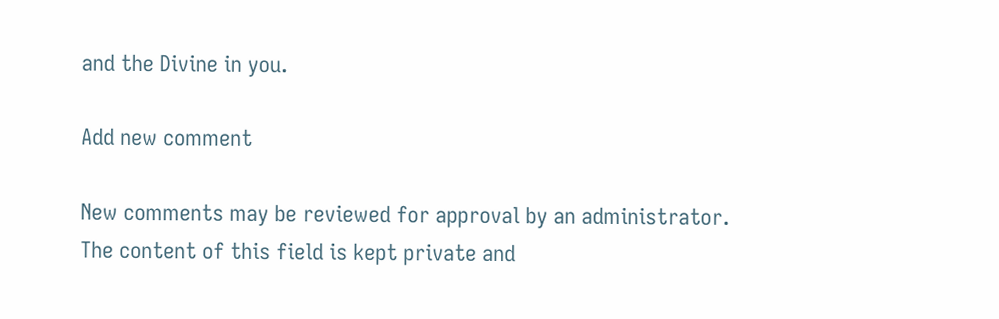and the Divine in you.

Add new comment

New comments may be reviewed for approval by an administrator.
The content of this field is kept private and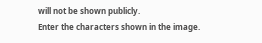will not be shown publicly.
Enter the characters shown in the image.